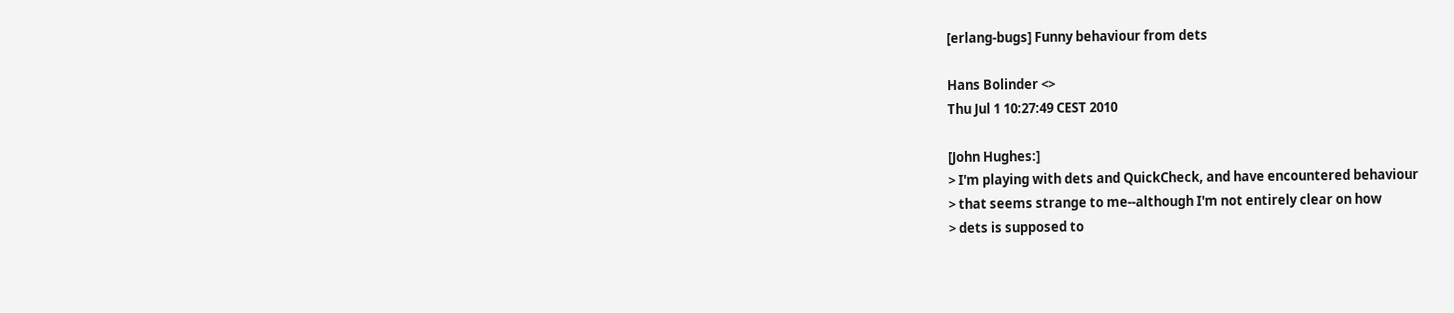[erlang-bugs] Funny behaviour from dets

Hans Bolinder <>
Thu Jul 1 10:27:49 CEST 2010

[John Hughes:]
> I'm playing with dets and QuickCheck, and have encountered behaviour
> that seems strange to me--although I'm not entirely clear on how
> dets is supposed to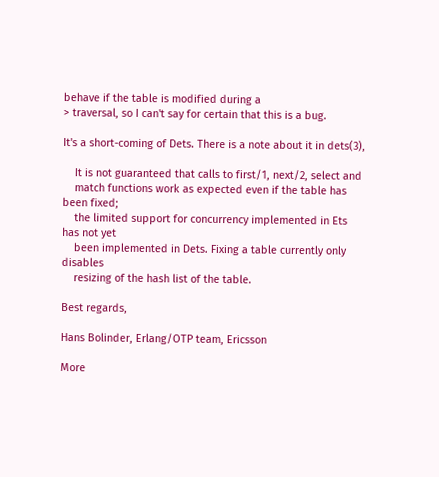behave if the table is modified during a
> traversal, so I can't say for certain that this is a bug.

It's a short-coming of Dets. There is a note about it in dets(3),

    It is not guaranteed that calls to first/1, next/2, select and
    match functions work as expected even if the table has been fixed;
    the limited support for concurrency implemented in Ets has not yet
    been implemented in Dets. Fixing a table currently only disables
    resizing of the hash list of the table.

Best regards,

Hans Bolinder, Erlang/OTP team, Ericsson

More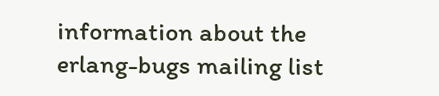information about the erlang-bugs mailing list